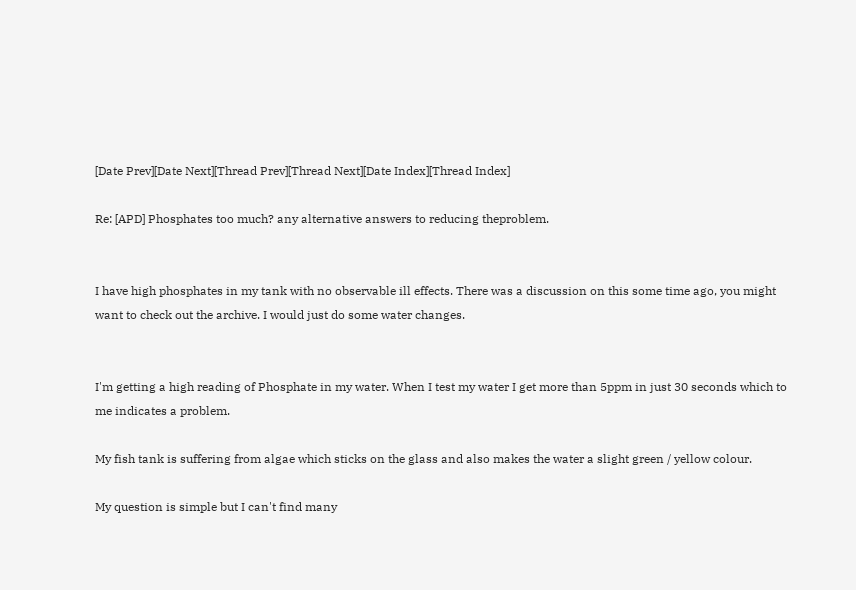[Date Prev][Date Next][Thread Prev][Thread Next][Date Index][Thread Index]

Re: [APD] Phosphates too much? any alternative answers to reducing theproblem.


I have high phosphates in my tank with no observable ill effects. There was a discussion on this some time ago, you might want to check out the archive. I would just do some water changes.


I'm getting a high reading of Phosphate in my water. When I test my water I get more than 5ppm in just 30 seconds which to me indicates a problem.

My fish tank is suffering from algae which sticks on the glass and also makes the water a slight green / yellow colour.

My question is simple but I can't find many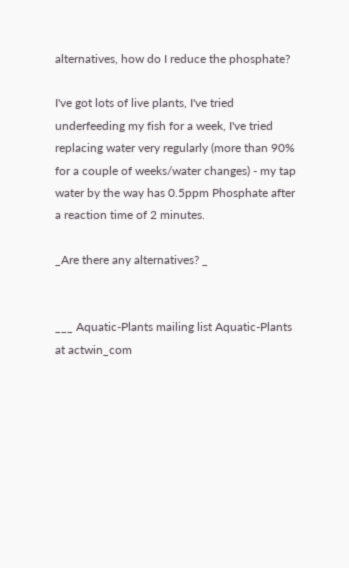alternatives, how do I reduce the phosphate?

I've got lots of live plants, I've tried underfeeding my fish for a week, I've tried replacing water very regularly (more than 90% for a couple of weeks/water changes) - my tap water by the way has 0.5ppm Phosphate after a reaction time of 2 minutes.

_Are there any alternatives? _


___ Aquatic-Plants mailing list Aquatic-Plants at actwin_com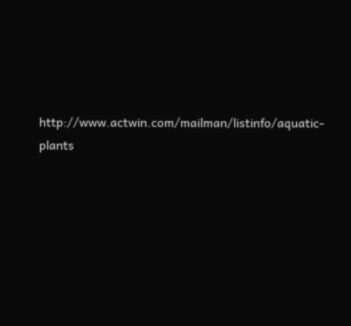http://www.actwin.com/mailman/listinfo/aquatic-plants